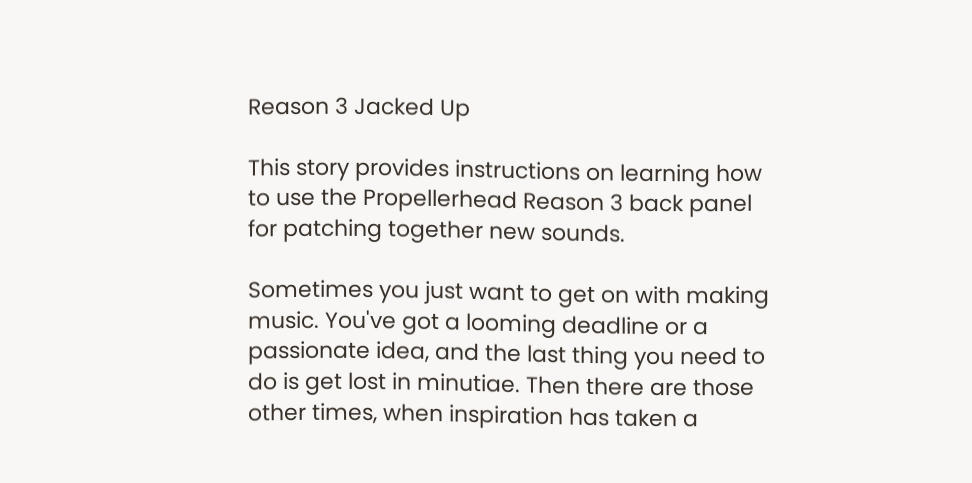Reason 3 Jacked Up

This story provides instructions on learning how to use the Propellerhead Reason 3 back panel for patching together new sounds.

Sometimes you just want to get on with making music. You've got a looming deadline or a passionate idea, and the last thing you need to do is get lost in minutiae. Then there are those other times, when inspiration has taken a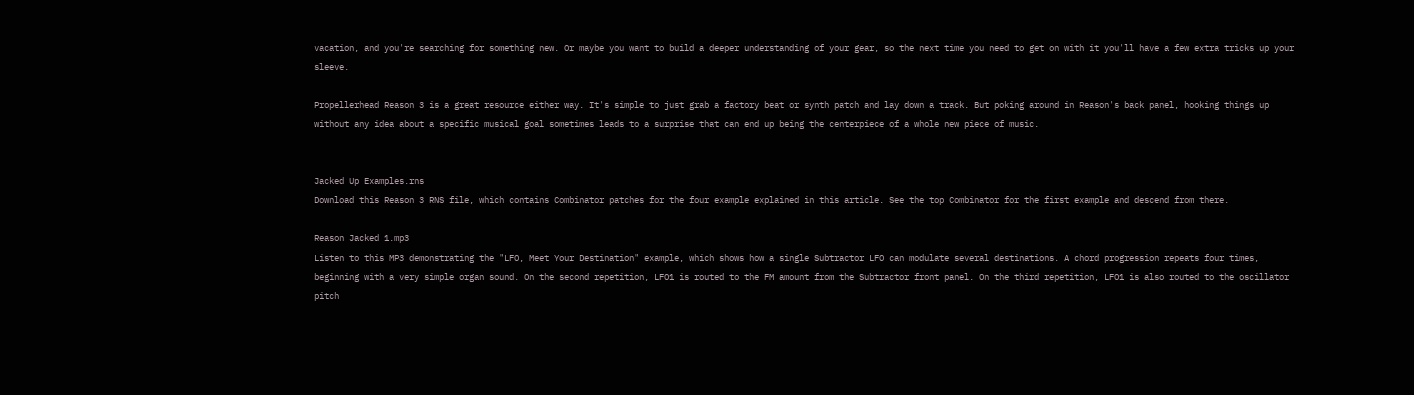vacation, and you're searching for something new. Or maybe you want to build a deeper understanding of your gear, so the next time you need to get on with it you'll have a few extra tricks up your sleeve.

Propellerhead Reason 3 is a great resource either way. It's simple to just grab a factory beat or synth patch and lay down a track. But poking around in Reason's back panel, hooking things up without any idea about a specific musical goal sometimes leads to a surprise that can end up being the centerpiece of a whole new piece of music.


Jacked Up Examples.rns
Download this Reason 3 RNS file, which contains Combinator patches for the four example explained in this article. See the top Combinator for the first example and descend from there.

Reason Jacked 1.mp3
Listen to this MP3 demonstrating the "LFO, Meet Your Destination" example, which shows how a single Subtractor LFO can modulate several destinations. A chord progression repeats four times, beginning with a very simple organ sound. On the second repetition, LFO1 is routed to the FM amount from the Subtractor front panel. On the third repetition, LFO1 is also routed to the oscillator pitch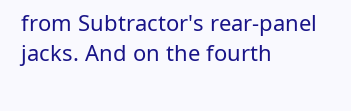from Subtractor's rear-panel jacks. And on the fourth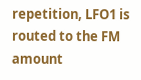repetition, LFO1 is routed to the FM amount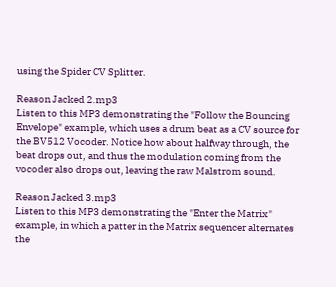using the Spider CV Splitter.

Reason Jacked 2.mp3
Listen to this MP3 demonstrating the "Follow the Bouncing Envelope" example, which uses a drum beat as a CV source for the BV512 Vocoder. Notice how about halfway through, the beat drops out, and thus the modulation coming from the vocoder also drops out, leaving the raw Malstrom sound.

Reason Jacked 3.mp3
Listen to this MP3 demonstrating the "Enter the Matrix" example, in which a patter in the Matrix sequencer alternates the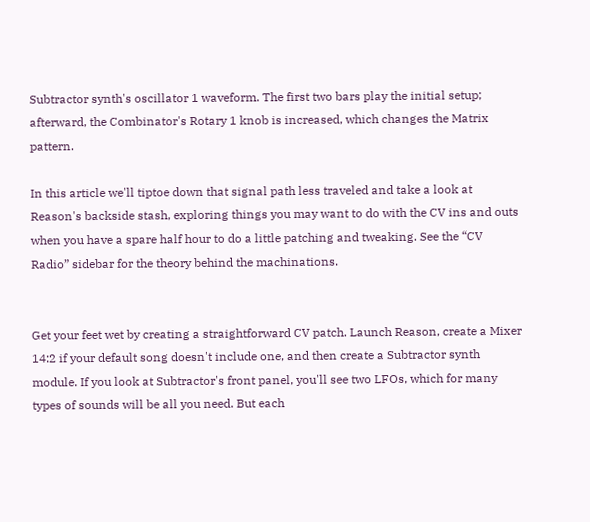Subtractor synth's oscillator 1 waveform. The first two bars play the initial setup; afterward, the Combinator's Rotary 1 knob is increased, which changes the Matrix pattern.

In this article we'll tiptoe down that signal path less traveled and take a look at Reason's backside stash, exploring things you may want to do with the CV ins and outs when you have a spare half hour to do a little patching and tweaking. See the “CV Radio” sidebar for the theory behind the machinations.


Get your feet wet by creating a straightforward CV patch. Launch Reason, create a Mixer 14:2 if your default song doesn't include one, and then create a Subtractor synth module. If you look at Subtractor's front panel, you'll see two LFOs, which for many types of sounds will be all you need. But each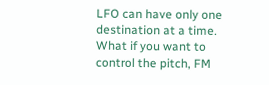LFO can have only one destination at a time. What if you want to control the pitch, FM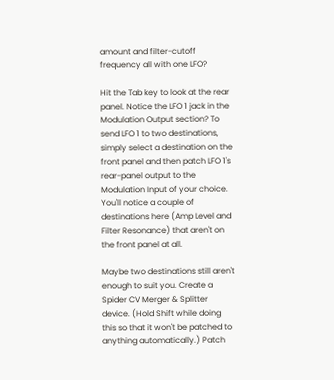amount and filter-cutoff frequency all with one LFO?

Hit the Tab key to look at the rear panel. Notice the LFO 1 jack in the Modulation Output section? To send LFO 1 to two destinations, simply select a destination on the front panel and then patch LFO 1's rear-panel output to the Modulation Input of your choice. You'll notice a couple of destinations here (Amp Level and Filter Resonance) that aren't on the front panel at all.

Maybe two destinations still aren't enough to suit you. Create a Spider CV Merger & Splitter device. (Hold Shift while doing this so that it won't be patched to anything automatically.) Patch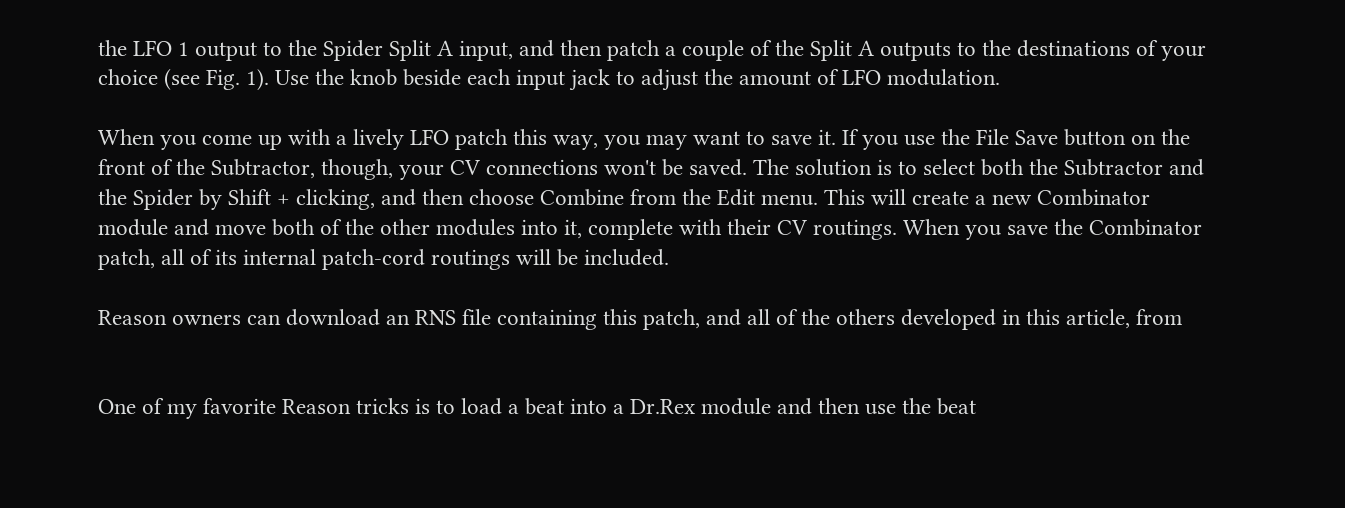the LFO 1 output to the Spider Split A input, and then patch a couple of the Split A outputs to the destinations of your choice (see Fig. 1). Use the knob beside each input jack to adjust the amount of LFO modulation.

When you come up with a lively LFO patch this way, you may want to save it. If you use the File Save button on the front of the Subtractor, though, your CV connections won't be saved. The solution is to select both the Subtractor and the Spider by Shift + clicking, and then choose Combine from the Edit menu. This will create a new Combinator module and move both of the other modules into it, complete with their CV routings. When you save the Combinator patch, all of its internal patch-cord routings will be included.

Reason owners can download an RNS file containing this patch, and all of the others developed in this article, from


One of my favorite Reason tricks is to load a beat into a Dr.Rex module and then use the beat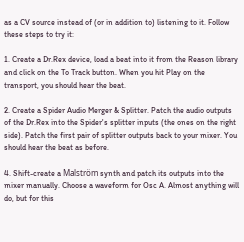as a CV source instead of (or in addition to) listening to it. Follow these steps to try it:

1. Create a Dr.Rex device, load a beat into it from the Reason library and click on the To Track button. When you hit Play on the transport, you should hear the beat.

2. Create a Spider Audio Merger & Splitter. Patch the audio outputs of the Dr.Rex into the Spider's splitter inputs (the ones on the right side). Patch the first pair of splitter outputs back to your mixer. You should hear the beat as before.

4. Shift-create a Malström synth and patch its outputs into the mixer manually. Choose a waveform for Osc A. Almost anything will do, but for this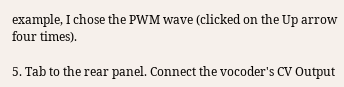example, I chose the PWM wave (clicked on the Up arrow four times).

5. Tab to the rear panel. Connect the vocoder's CV Output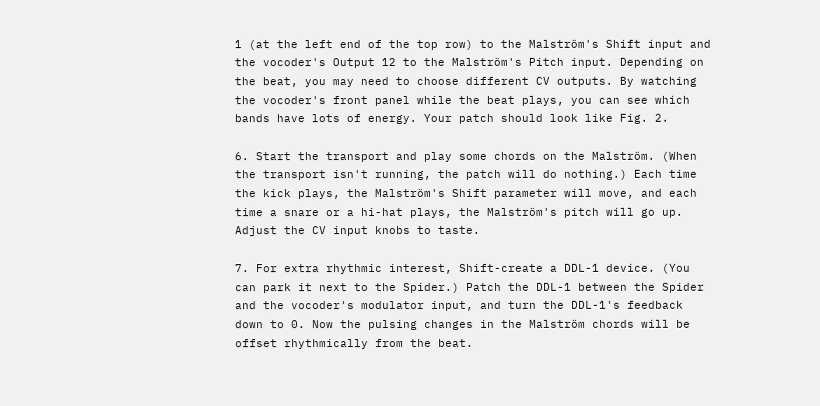1 (at the left end of the top row) to the Malström's Shift input and the vocoder's Output 12 to the Malström's Pitch input. Depending on the beat, you may need to choose different CV outputs. By watching the vocoder's front panel while the beat plays, you can see which bands have lots of energy. Your patch should look like Fig. 2.

6. Start the transport and play some chords on the Malström. (When the transport isn't running, the patch will do nothing.) Each time the kick plays, the Malström's Shift parameter will move, and each time a snare or a hi-hat plays, the Malström's pitch will go up. Adjust the CV input knobs to taste.

7. For extra rhythmic interest, Shift-create a DDL-1 device. (You can park it next to the Spider.) Patch the DDL-1 between the Spider and the vocoder's modulator input, and turn the DDL-1's feedback down to 0. Now the pulsing changes in the Malström chords will be offset rhythmically from the beat.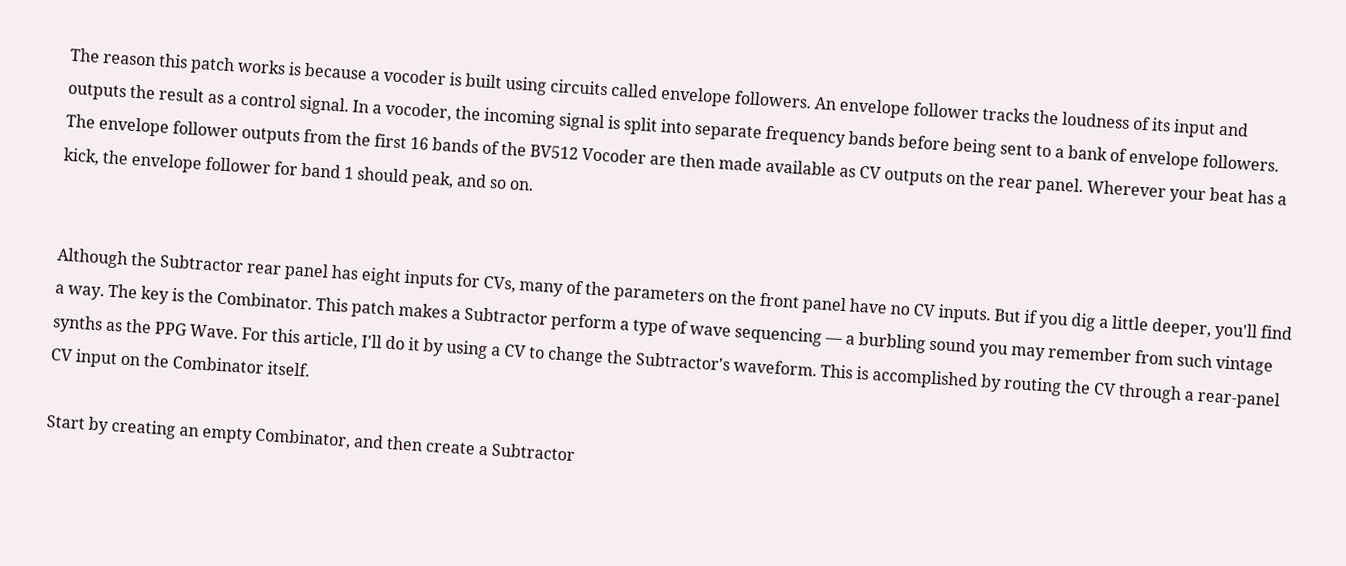The reason this patch works is because a vocoder is built using circuits called envelope followers. An envelope follower tracks the loudness of its input and outputs the result as a control signal. In a vocoder, the incoming signal is split into separate frequency bands before being sent to a bank of envelope followers. The envelope follower outputs from the first 16 bands of the BV512 Vocoder are then made available as CV outputs on the rear panel. Wherever your beat has a kick, the envelope follower for band 1 should peak, and so on.


Although the Subtractor rear panel has eight inputs for CVs, many of the parameters on the front panel have no CV inputs. But if you dig a little deeper, you'll find a way. The key is the Combinator. This patch makes a Subtractor perform a type of wave sequencing — a burbling sound you may remember from such vintage synths as the PPG Wave. For this article, I'll do it by using a CV to change the Subtractor's waveform. This is accomplished by routing the CV through a rear-panel CV input on the Combinator itself.

Start by creating an empty Combinator, and then create a Subtractor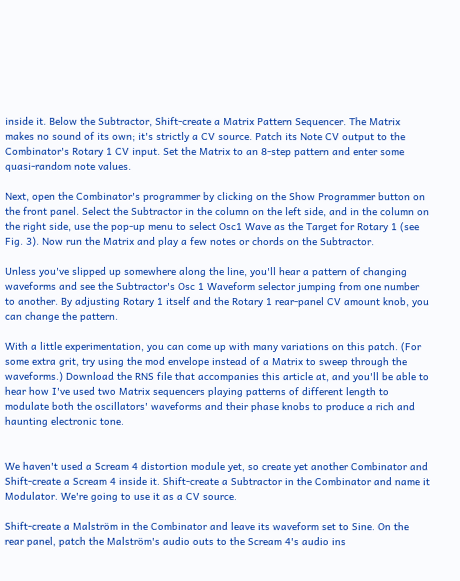inside it. Below the Subtractor, Shift-create a Matrix Pattern Sequencer. The Matrix makes no sound of its own; it's strictly a CV source. Patch its Note CV output to the Combinator's Rotary 1 CV input. Set the Matrix to an 8-step pattern and enter some quasi-random note values.

Next, open the Combinator's programmer by clicking on the Show Programmer button on the front panel. Select the Subtractor in the column on the left side, and in the column on the right side, use the pop-up menu to select Osc1 Wave as the Target for Rotary 1 (see Fig. 3). Now run the Matrix and play a few notes or chords on the Subtractor.

Unless you've slipped up somewhere along the line, you'll hear a pattern of changing waveforms and see the Subtractor's Osc 1 Waveform selector jumping from one number to another. By adjusting Rotary 1 itself and the Rotary 1 rear-panel CV amount knob, you can change the pattern.

With a little experimentation, you can come up with many variations on this patch. (For some extra grit, try using the mod envelope instead of a Matrix to sweep through the waveforms.) Download the RNS file that accompanies this article at, and you'll be able to hear how I've used two Matrix sequencers playing patterns of different length to modulate both the oscillators' waveforms and their phase knobs to produce a rich and haunting electronic tone.


We haven't used a Scream 4 distortion module yet, so create yet another Combinator and Shift-create a Scream 4 inside it. Shift-create a Subtractor in the Combinator and name it Modulator. We're going to use it as a CV source.

Shift-create a Malström in the Combinator and leave its waveform set to Sine. On the rear panel, patch the Malström's audio outs to the Scream 4's audio ins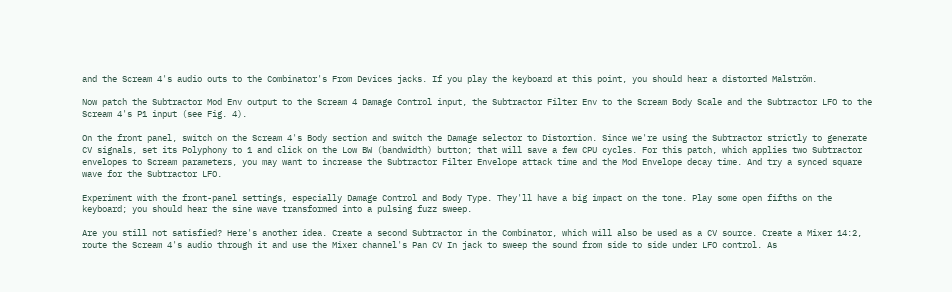and the Scream 4's audio outs to the Combinator's From Devices jacks. If you play the keyboard at this point, you should hear a distorted Malström.

Now patch the Subtractor Mod Env output to the Scream 4 Damage Control input, the Subtractor Filter Env to the Scream Body Scale and the Subtractor LFO to the Scream 4's P1 input (see Fig. 4).

On the front panel, switch on the Scream 4's Body section and switch the Damage selector to Distortion. Since we're using the Subtractor strictly to generate CV signals, set its Polyphony to 1 and click on the Low BW (bandwidth) button; that will save a few CPU cycles. For this patch, which applies two Subtractor envelopes to Scream parameters, you may want to increase the Subtractor Filter Envelope attack time and the Mod Envelope decay time. And try a synced square wave for the Subtractor LFO.

Experiment with the front-panel settings, especially Damage Control and Body Type. They'll have a big impact on the tone. Play some open fifths on the keyboard; you should hear the sine wave transformed into a pulsing fuzz sweep.

Are you still not satisfied? Here's another idea. Create a second Subtractor in the Combinator, which will also be used as a CV source. Create a Mixer 14:2, route the Scream 4's audio through it and use the Mixer channel's Pan CV In jack to sweep the sound from side to side under LFO control. As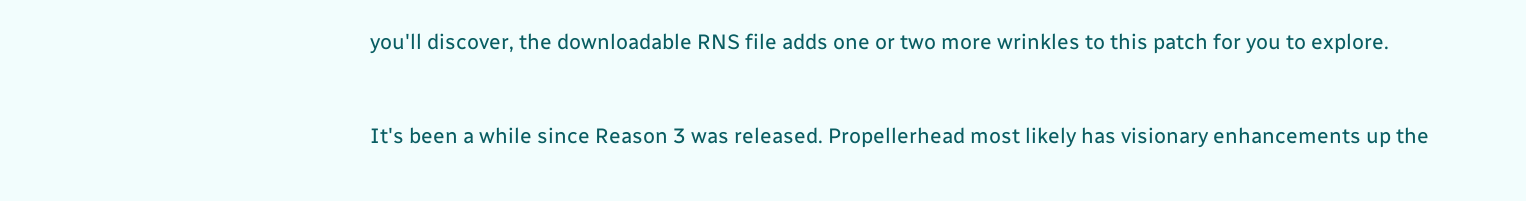you'll discover, the downloadable RNS file adds one or two more wrinkles to this patch for you to explore.


It's been a while since Reason 3 was released. Propellerhead most likely has visionary enhancements up the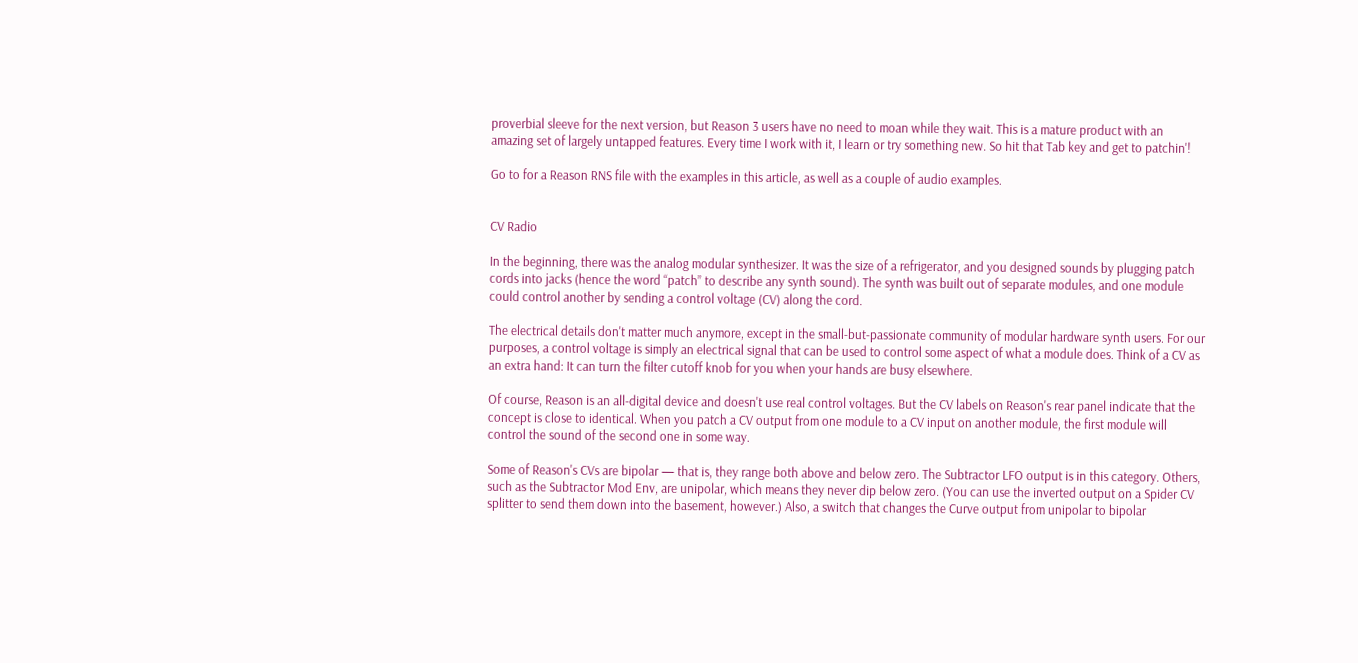proverbial sleeve for the next version, but Reason 3 users have no need to moan while they wait. This is a mature product with an amazing set of largely untapped features. Every time I work with it, I learn or try something new. So hit that Tab key and get to patchin'!

Go to for a Reason RNS file with the examples in this article, as well as a couple of audio examples.


CV Radio

In the beginning, there was the analog modular synthesizer. It was the size of a refrigerator, and you designed sounds by plugging patch cords into jacks (hence the word “patch” to describe any synth sound). The synth was built out of separate modules, and one module could control another by sending a control voltage (CV) along the cord.

The electrical details don't matter much anymore, except in the small-but-passionate community of modular hardware synth users. For our purposes, a control voltage is simply an electrical signal that can be used to control some aspect of what a module does. Think of a CV as an extra hand: It can turn the filter cutoff knob for you when your hands are busy elsewhere.

Of course, Reason is an all-digital device and doesn't use real control voltages. But the CV labels on Reason's rear panel indicate that the concept is close to identical. When you patch a CV output from one module to a CV input on another module, the first module will control the sound of the second one in some way.

Some of Reason's CVs are bipolar — that is, they range both above and below zero. The Subtractor LFO output is in this category. Others, such as the Subtractor Mod Env, are unipolar, which means they never dip below zero. (You can use the inverted output on a Spider CV splitter to send them down into the basement, however.) Also, a switch that changes the Curve output from unipolar to bipolar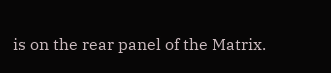is on the rear panel of the Matrix.